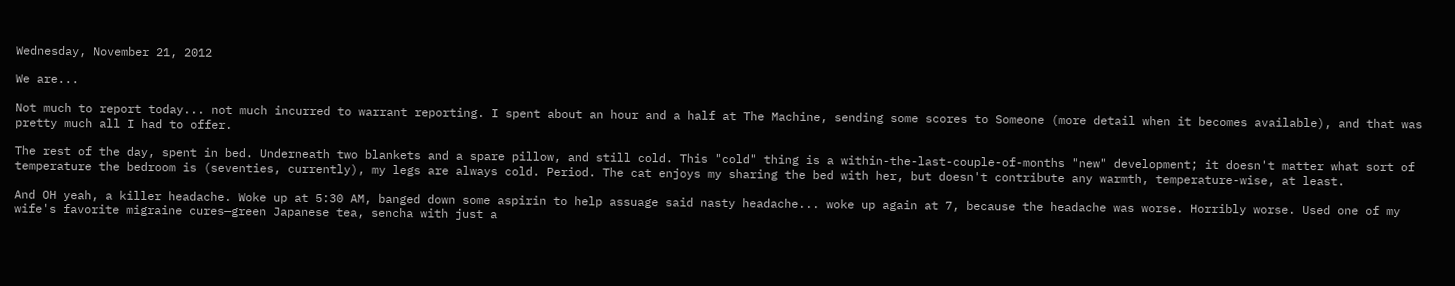Wednesday, November 21, 2012

We are...

Not much to report today... not much incurred to warrant reporting. I spent about an hour and a half at The Machine, sending some scores to Someone (more detail when it becomes available), and that was pretty much all I had to offer.

The rest of the day, spent in bed. Underneath two blankets and a spare pillow, and still cold. This "cold" thing is a within-the-last-couple-of-months "new" development; it doesn't matter what sort of temperature the bedroom is (seventies, currently), my legs are always cold. Period. The cat enjoys my sharing the bed with her, but doesn't contribute any warmth, temperature-wise, at least.

And OH yeah, a killer headache. Woke up at 5:30 AM, banged down some aspirin to help assuage said nasty headache... woke up again at 7, because the headache was worse. Horribly worse. Used one of my wife's favorite migraine cures—green Japanese tea, sencha with just a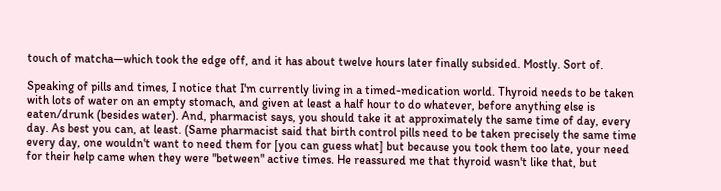touch of matcha—which took the edge off, and it has about twelve hours later finally subsided. Mostly. Sort of.

Speaking of pills and times, I notice that I'm currently living in a timed-medication world. Thyroid needs to be taken with lots of water on an empty stomach, and given at least a half hour to do whatever, before anything else is eaten/drunk (besides water). And, pharmacist says, you should take it at approximately the same time of day, every day. As best you can, at least. (Same pharmacist said that birth control pills need to be taken precisely the same time every day, one wouldn't want to need them for [you can guess what] but because you took them too late, your need for their help came when they were "between" active times. He reassured me that thyroid wasn't like that, but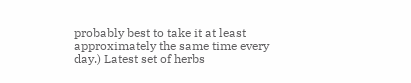probably best to take it at least approximately the same time every day.) Latest set of herbs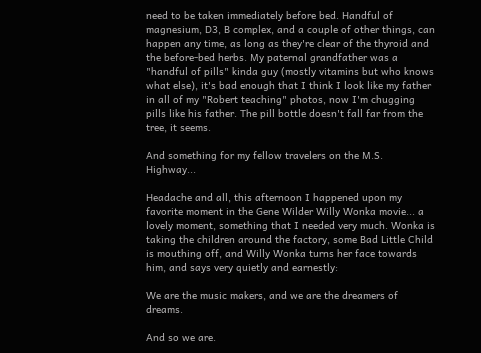need to be taken immediately before bed. Handful of magnesium, D3, B complex, and a couple of other things, can happen any time, as long as they're clear of the thyroid and the before-bed herbs. My paternal grandfather was a "handful of pills" kinda guy (mostly vitamins but who knows what else), it's bad enough that I think I look like my father in all of my "Robert teaching" photos, now I'm chugging pills like his father. The pill bottle doesn't fall far from the tree, it seems.

And something for my fellow travelers on the M.S. Highway...

Headache and all, this afternoon I happened upon my favorite moment in the Gene Wilder Willy Wonka movie... a lovely moment, something that I needed very much. Wonka is taking the children around the factory, some Bad Little Child is mouthing off, and Willy Wonka turns her face towards him, and says very quietly and earnestly:

We are the music makers, and we are the dreamers of dreams.

And so we are.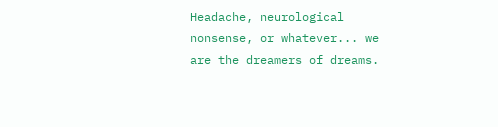Headache, neurological nonsense, or whatever... we are the dreamers of dreams.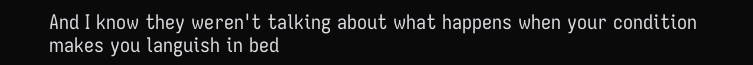And I know they weren't talking about what happens when your condition makes you languish in bed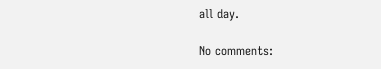all day.

No comments: